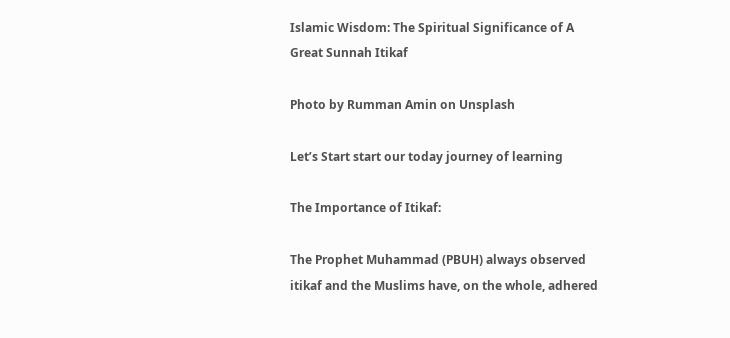Islamic Wisdom: The Spiritual Significance of A Great Sunnah Itikaf

Photo by Rumman Amin on Unsplash

Let’s Start start our today journey of learning

The Importance of Itikaf:

The Prophet Muhammad (PBUH) always observed itikaf and the Muslims have, on the whole, adhered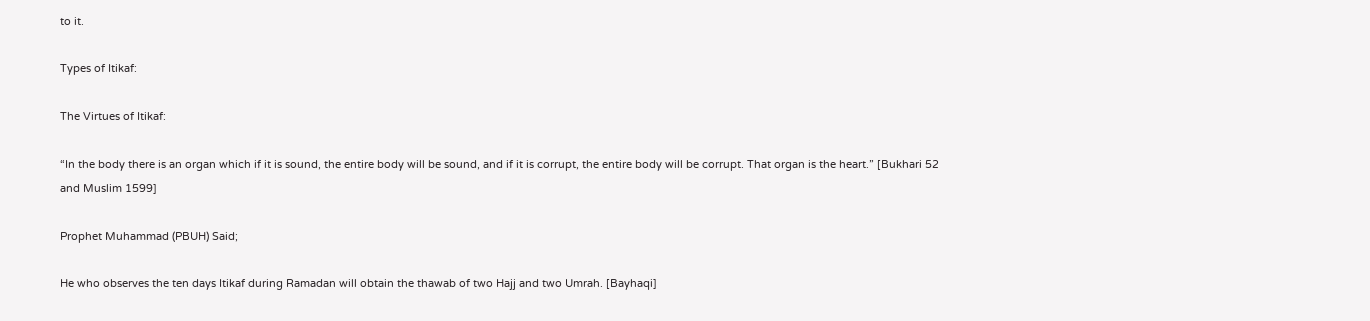to it.

Types of Itikaf:

The Virtues of Itikaf:

“In the body there is an organ which if it is sound, the entire body will be sound, and if it is corrupt, the entire body will be corrupt. That organ is the heart.” [Bukhari 52 and Muslim 1599]

Prophet Muhammad (PBUH) Said;

He who observes the ten days Itikaf during Ramadan will obtain the thawab of two Hajj and two Umrah. [Bayhaqi]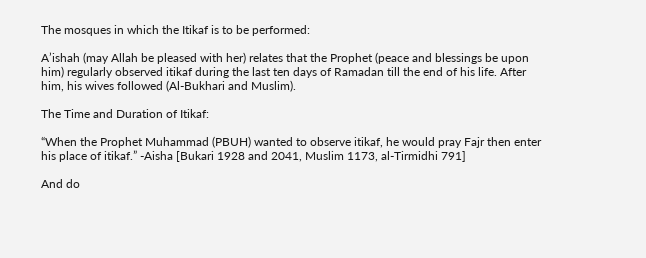The mosques in which the Itikaf is to be performed:

A’ishah (may Allah be pleased with her) relates that the Prophet (peace and blessings be upon him) regularly observed itikaf during the last ten days of Ramadan till the end of his life. After him, his wives followed (Al-Bukhari and Muslim).

The Time and Duration of Itikaf:

“When the Prophet Muhammad (PBUH) wanted to observe itikaf, he would pray Fajr then enter his place of itikaf.” -Aisha [Bukari 1928 and 2041, Muslim 1173, al-Tirmidhi 791]

And do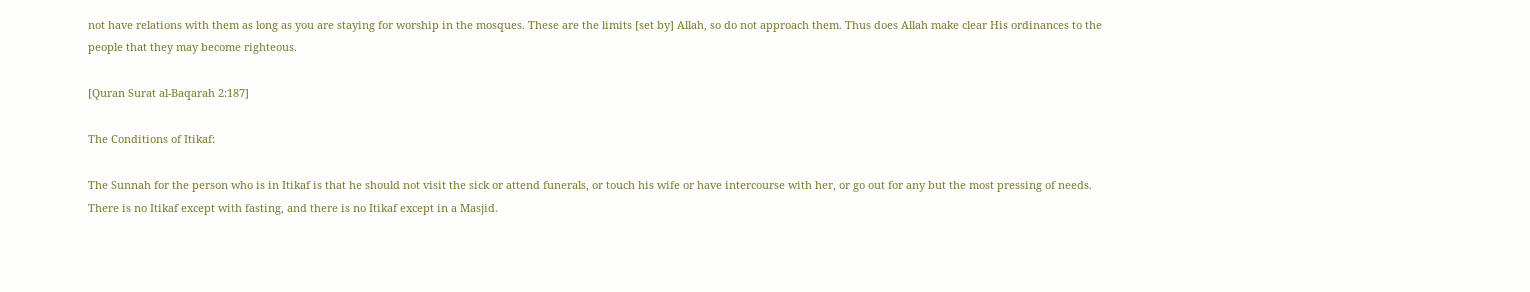not have relations with them as long as you are staying for worship in the mosques. These are the limits [set by] Allah, so do not approach them. Thus does Allah make clear His ordinances to the people that they may become righteous.

[Quran Surat al-Baqarah 2:187]

The Conditions of Itikaf:

The Sunnah for the person who is in Itikaf is that he should not visit the sick or attend funerals, or touch his wife or have intercourse with her, or go out for any but the most pressing of needs. There is no Itikaf except with fasting, and there is no Itikaf except in a Masjid.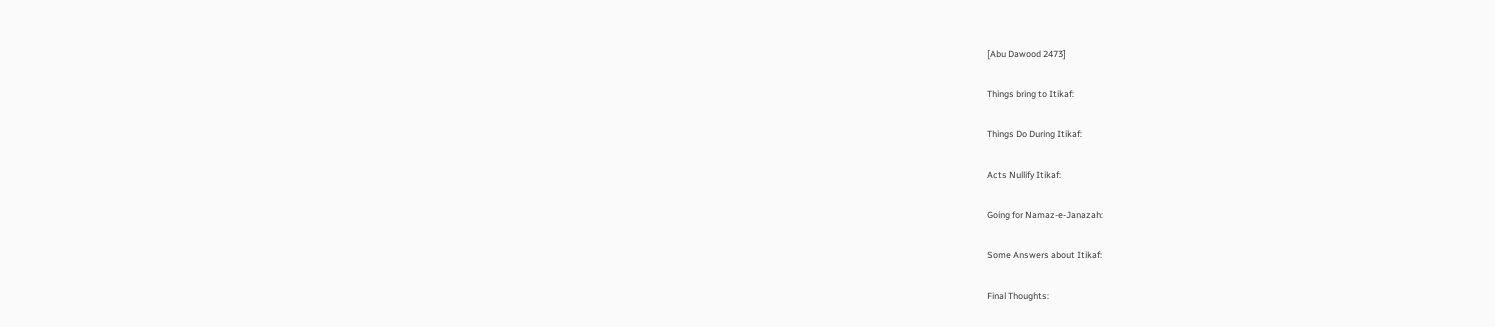[Abu Dawood 2473]

Things bring to Itikaf:

Things Do During Itikaf:

Acts Nullify Itikaf:

Going for Namaz-e-Janazah:

Some Answers about Itikaf:

Final Thoughts: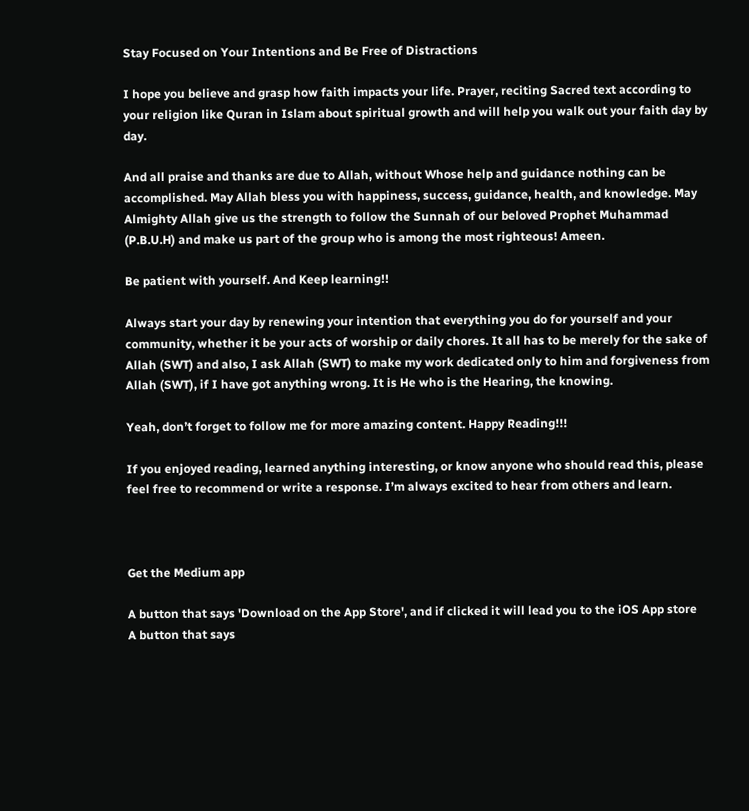Stay Focused on Your Intentions and Be Free of Distractions

I hope you believe and grasp how faith impacts your life. Prayer, reciting Sacred text according to your religion like Quran in Islam about spiritual growth and will help you walk out your faith day by day.

And all praise and thanks are due to Allah, without Whose help and guidance nothing can be accomplished. May Allah bless you with happiness, success, guidance, health, and knowledge. May Almighty Allah give us the strength to follow the Sunnah of our beloved Prophet Muhammad (P.B.U.H) and make us part of the group who is among the most righteous! Ameen.

Be patient with yourself. And Keep learning!!

Always start your day by renewing your intention that everything you do for yourself and your community, whether it be your acts of worship or daily chores. It all has to be merely for the sake of Allah (SWT) and also, I ask Allah (SWT) to make my work dedicated only to him and forgiveness from Allah (SWT), if I have got anything wrong. It is He who is the Hearing, the knowing.

Yeah, don’t forget to follow me for more amazing content. Happy Reading!!!

If you enjoyed reading, learned anything interesting, or know anyone who should read this, please feel free to recommend or write a response. I’m always excited to hear from others and learn.



Get the Medium app

A button that says 'Download on the App Store', and if clicked it will lead you to the iOS App store
A button that says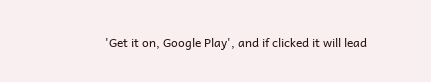'Get it on, Google Play', and if clicked it will lead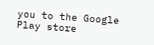you to the Google Play store